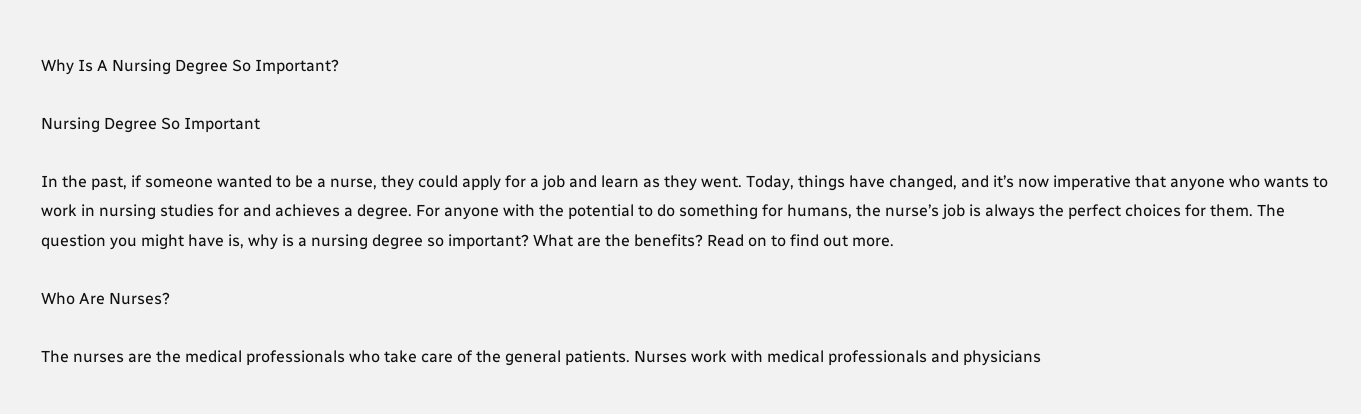Why Is A Nursing Degree So Important?

Nursing Degree So Important

In the past, if someone wanted to be a nurse, they could apply for a job and learn as they went. Today, things have changed, and it’s now imperative that anyone who wants to work in nursing studies for and achieves a degree. For anyone with the potential to do something for humans, the nurse’s job is always the perfect choices for them. The question you might have is, why is a nursing degree so important? What are the benefits? Read on to find out more.

Who Are Nurses?

The nurses are the medical professionals who take care of the general patients. Nurses work with medical professionals and physicians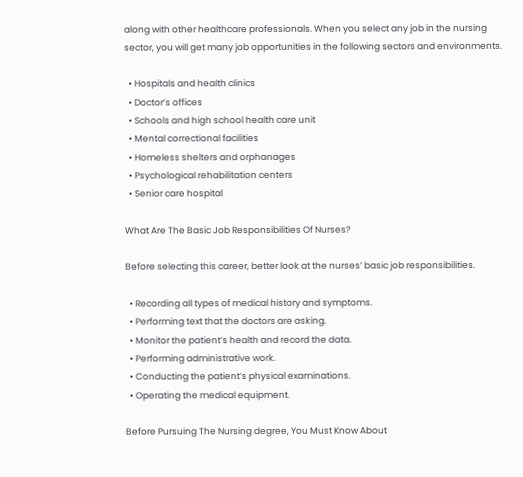along with other healthcare professionals. When you select any job in the nursing sector, you will get many job opportunities in the following sectors and environments.

  • Hospitals and health clinics
  • Doctor’s offices
  • Schools and high school health care unit
  • Mental correctional facilities
  • Homeless shelters and orphanages
  • Psychological rehabilitation centers
  • Senior care hospital

What Are The Basic Job Responsibilities Of Nurses?

Before selecting this career, better look at the nurses’ basic job responsibilities.

  • Recording all types of medical history and symptoms.
  • Performing text that the doctors are asking.
  • Monitor the patient’s health and record the data.
  • Performing administrative work.
  • Conducting the patient’s physical examinations.
  • Operating the medical equipment.

Before Pursuing The Nursing degree, You Must Know About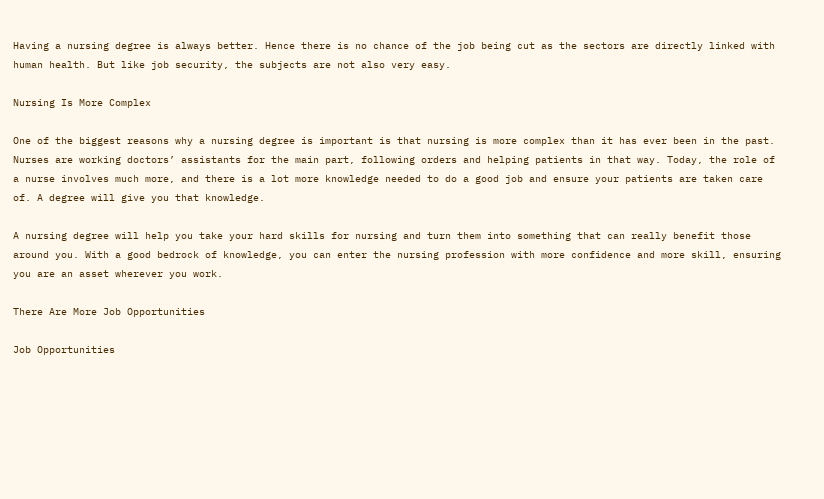Having a nursing degree is always better. Hence there is no chance of the job being cut as the sectors are directly linked with human health. But like job security, the subjects are not also very easy.

Nursing Is More Complex

One of the biggest reasons why a nursing degree is important is that nursing is more complex than it has ever been in the past. Nurses are working doctors’ assistants for the main part, following orders and helping patients in that way. Today, the role of a nurse involves much more, and there is a lot more knowledge needed to do a good job and ensure your patients are taken care of. A degree will give you that knowledge.

A nursing degree will help you take your hard skills for nursing and turn them into something that can really benefit those around you. With a good bedrock of knowledge, you can enter the nursing profession with more confidence and more skill, ensuring you are an asset wherever you work.

There Are More Job Opportunities

Job Opportunities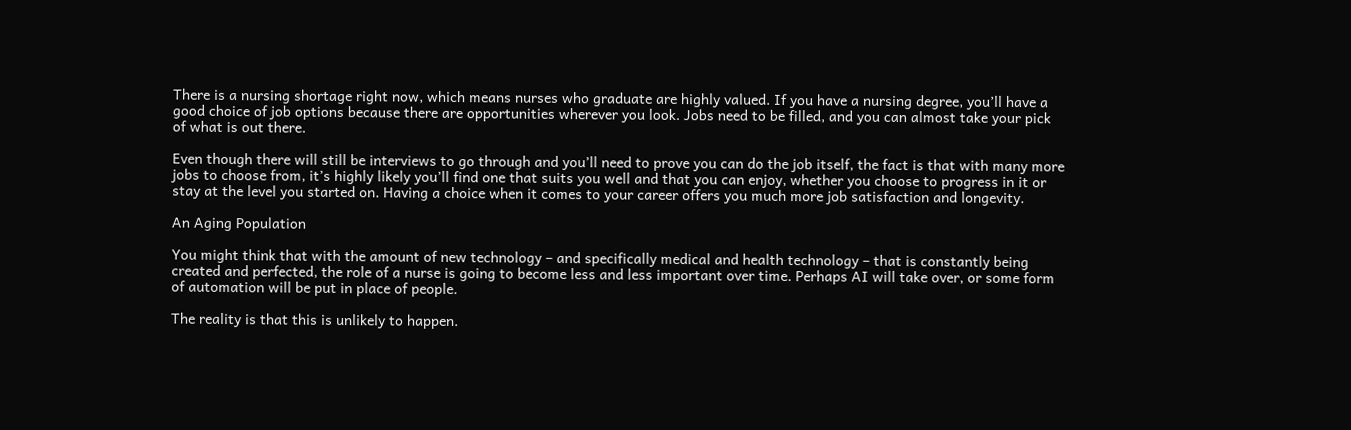There is a nursing shortage right now, which means nurses who graduate are highly valued. If you have a nursing degree, you’ll have a good choice of job options because there are opportunities wherever you look. Jobs need to be filled, and you can almost take your pick of what is out there.

Even though there will still be interviews to go through and you’ll need to prove you can do the job itself, the fact is that with many more jobs to choose from, it’s highly likely you’ll find one that suits you well and that you can enjoy, whether you choose to progress in it or stay at the level you started on. Having a choice when it comes to your career offers you much more job satisfaction and longevity.

An Aging Population

You might think that with the amount of new technology – and specifically medical and health technology – that is constantly being created and perfected, the role of a nurse is going to become less and less important over time. Perhaps AI will take over, or some form of automation will be put in place of people.

The reality is that this is unlikely to happen.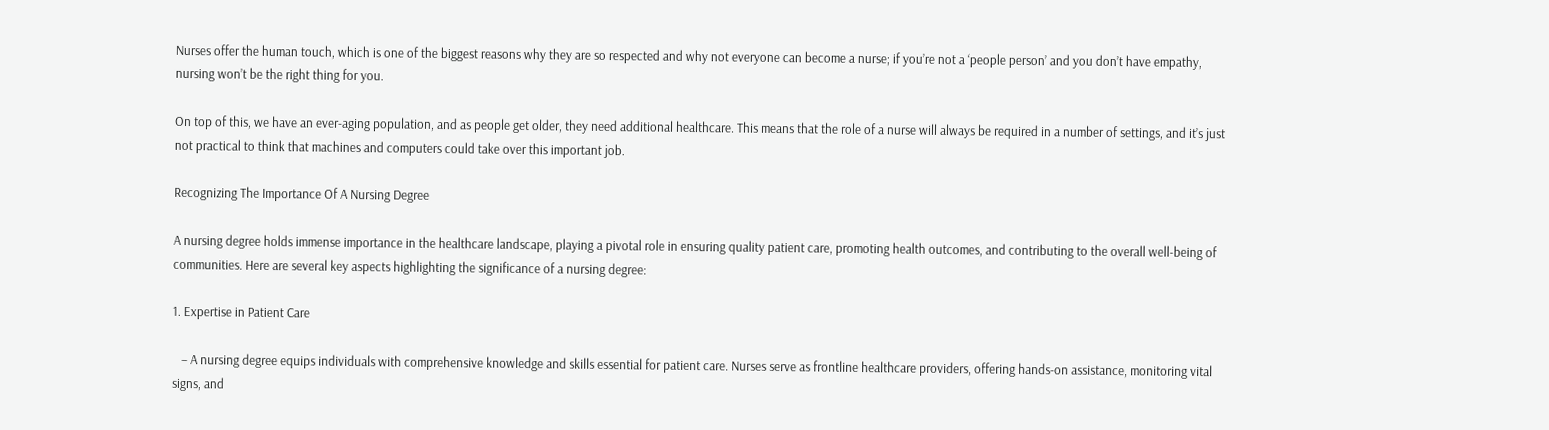Nurses offer the human touch, which is one of the biggest reasons why they are so respected and why not everyone can become a nurse; if you’re not a ‘people person’ and you don’t have empathy, nursing won’t be the right thing for you.

On top of this, we have an ever-aging population, and as people get older, they need additional healthcare. This means that the role of a nurse will always be required in a number of settings, and it’s just not practical to think that machines and computers could take over this important job.

Recognizing The Importance Of A Nursing Degree

A nursing degree holds immense importance in the healthcare landscape, playing a pivotal role in ensuring quality patient care, promoting health outcomes, and contributing to the overall well-being of communities. Here are several key aspects highlighting the significance of a nursing degree:

1. Expertise in Patient Care

   – A nursing degree equips individuals with comprehensive knowledge and skills essential for patient care. Nurses serve as frontline healthcare providers, offering hands-on assistance, monitoring vital signs, and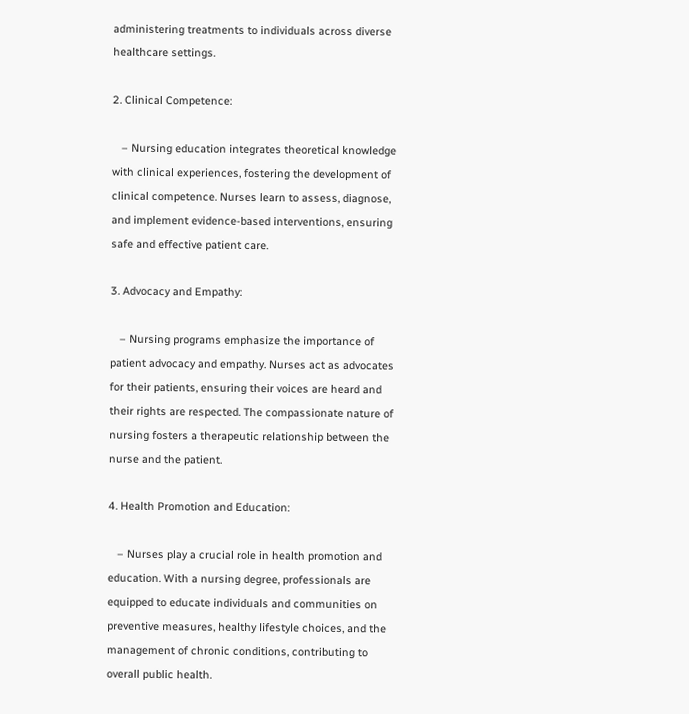administering treatments to individuals across diverse healthcare settings.

2. Clinical Competence:

   – Nursing education integrates theoretical knowledge with clinical experiences, fostering the development of clinical competence. Nurses learn to assess, diagnose, and implement evidence-based interventions, ensuring safe and effective patient care.

3. Advocacy and Empathy:

   – Nursing programs emphasize the importance of patient advocacy and empathy. Nurses act as advocates for their patients, ensuring their voices are heard and their rights are respected. The compassionate nature of nursing fosters a therapeutic relationship between the nurse and the patient.

4. Health Promotion and Education:

   – Nurses play a crucial role in health promotion and education. With a nursing degree, professionals are equipped to educate individuals and communities on preventive measures, healthy lifestyle choices, and the management of chronic conditions, contributing to overall public health.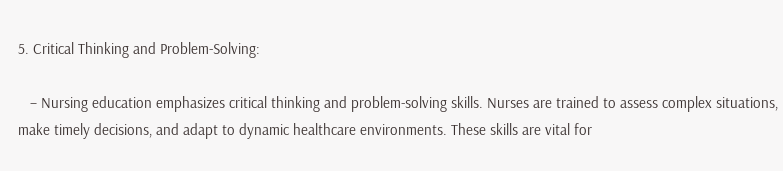5. Critical Thinking and Problem-Solving:

   – Nursing education emphasizes critical thinking and problem-solving skills. Nurses are trained to assess complex situations, make timely decisions, and adapt to dynamic healthcare environments. These skills are vital for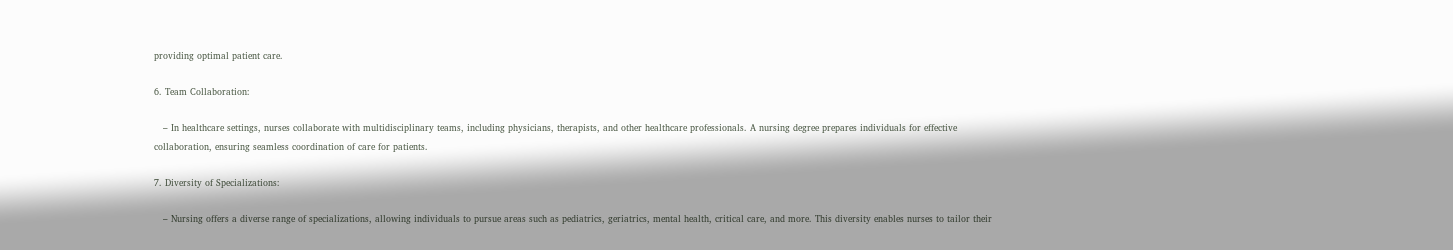providing optimal patient care.

6. Team Collaboration:

   – In healthcare settings, nurses collaborate with multidisciplinary teams, including physicians, therapists, and other healthcare professionals. A nursing degree prepares individuals for effective collaboration, ensuring seamless coordination of care for patients.

7. Diversity of Specializations:

   – Nursing offers a diverse range of specializations, allowing individuals to pursue areas such as pediatrics, geriatrics, mental health, critical care, and more. This diversity enables nurses to tailor their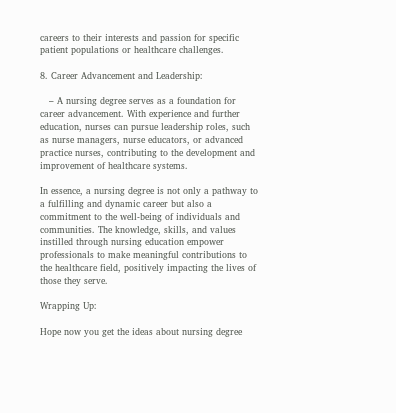careers to their interests and passion for specific patient populations or healthcare challenges.

8. Career Advancement and Leadership:

   – A nursing degree serves as a foundation for career advancement. With experience and further education, nurses can pursue leadership roles, such as nurse managers, nurse educators, or advanced practice nurses, contributing to the development and improvement of healthcare systems.

In essence, a nursing degree is not only a pathway to a fulfilling and dynamic career but also a commitment to the well-being of individuals and communities. The knowledge, skills, and values instilled through nursing education empower professionals to make meaningful contributions to the healthcare field, positively impacting the lives of those they serve.

Wrapping Up:

Hope now you get the ideas about nursing degree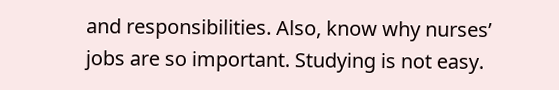and responsibilities. Also, know why nurses’ jobs are so important. Studying is not easy.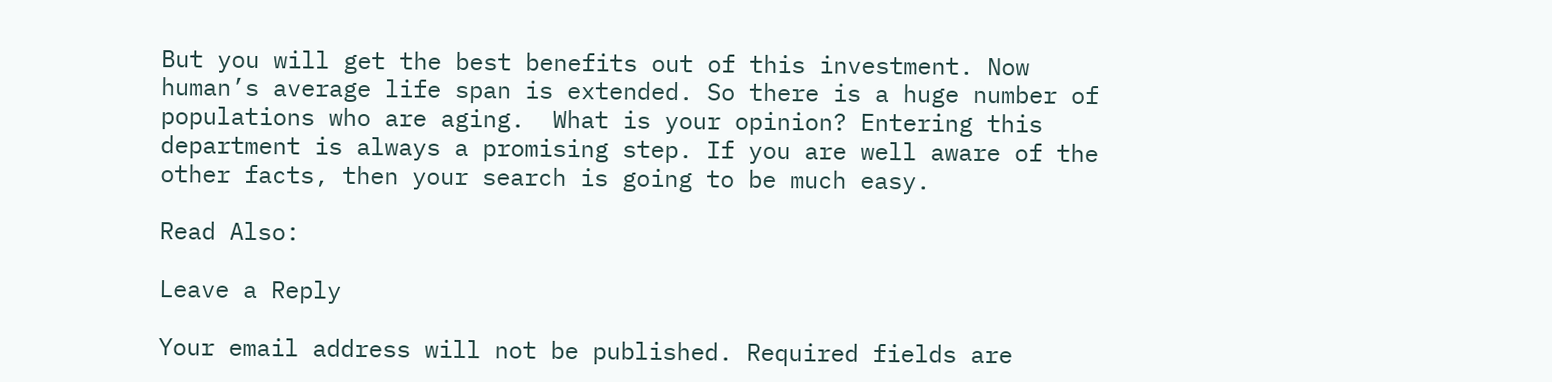But you will get the best benefits out of this investment. Now human’s average life span is extended. So there is a huge number of populations who are aging.  What is your opinion? Entering this department is always a promising step. If you are well aware of the other facts, then your search is going to be much easy.

Read Also:

Leave a Reply

Your email address will not be published. Required fields are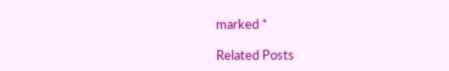marked *

Related Posts